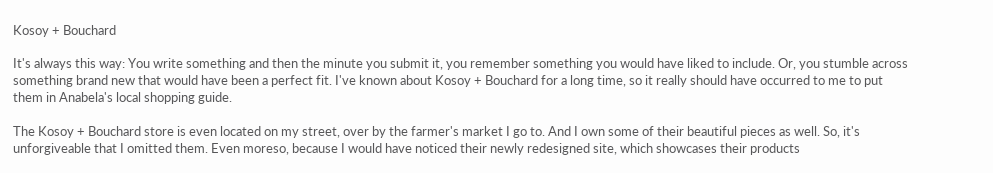Kosoy + Bouchard

It's always this way: You write something and then the minute you submit it, you remember something you would have liked to include. Or, you stumble across something brand new that would have been a perfect fit. I've known about Kosoy + Bouchard for a long time, so it really should have occurred to me to put them in Anabela's local shopping guide.

The Kosoy + Bouchard store is even located on my street, over by the farmer's market I go to. And I own some of their beautiful pieces as well. So, it's unforgiveable that I omitted them. Even moreso, because I would have noticed their newly redesigned site, which showcases their products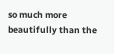so much more beautifully than the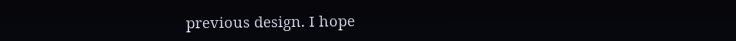previous design. I hope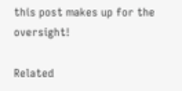this post makes up for the oversight!

Related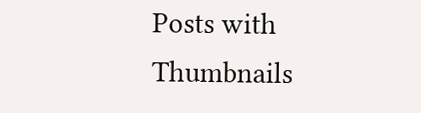Posts with Thumbnails